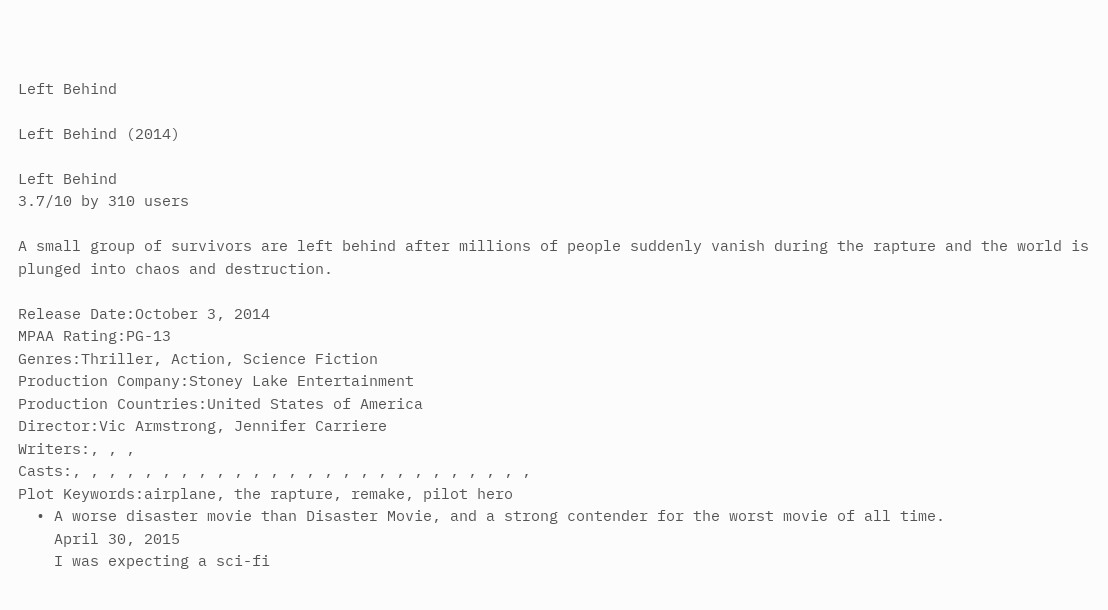Left Behind

Left Behind (2014)

Left Behind
3.7/10 by 310 users

A small group of survivors are left behind after millions of people suddenly vanish during the rapture and the world is plunged into chaos and destruction.

Release Date:October 3, 2014
MPAA Rating:PG-13
Genres:Thriller, Action, Science Fiction
Production Company:Stoney Lake Entertainment
Production Countries:United States of America
Director:Vic Armstrong, Jennifer Carriere
Writers:, , ,
Casts:, , , , , , , , , , , , , , , , , , , , , , , , , ,
Plot Keywords:airplane, the rapture, remake, pilot hero
  • A worse disaster movie than Disaster Movie, and a strong contender for the worst movie of all time.
    April 30, 2015
    I was expecting a sci-fi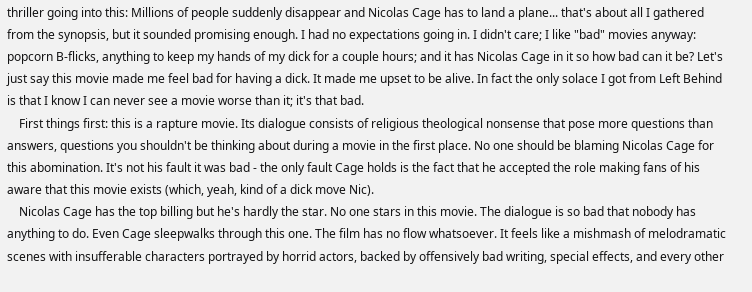thriller going into this: Millions of people suddenly disappear and Nicolas Cage has to land a plane... that's about all I gathered from the synopsis, but it sounded promising enough. I had no expectations going in. I didn't care; I like "bad" movies anyway: popcorn B-flicks, anything to keep my hands of my dick for a couple hours; and it has Nicolas Cage in it so how bad can it be? Let's just say this movie made me feel bad for having a dick. It made me upset to be alive. In fact the only solace I got from Left Behind is that I know I can never see a movie worse than it; it's that bad.
    First things first: this is a rapture movie. Its dialogue consists of religious theological nonsense that pose more questions than answers, questions you shouldn't be thinking about during a movie in the first place. No one should be blaming Nicolas Cage for this abomination. It's not his fault it was bad - the only fault Cage holds is the fact that he accepted the role making fans of his aware that this movie exists (which, yeah, kind of a dick move Nic).
    Nicolas Cage has the top billing but he's hardly the star. No one stars in this movie. The dialogue is so bad that nobody has anything to do. Even Cage sleepwalks through this one. The film has no flow whatsoever. It feels like a mishmash of melodramatic scenes with insufferable characters portrayed by horrid actors, backed by offensively bad writing, special effects, and every other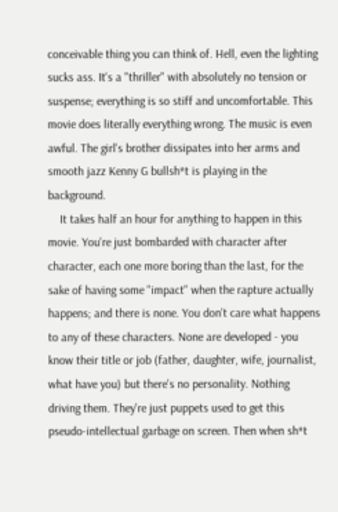conceivable thing you can think of. Hell, even the lighting sucks ass. It's a "thriller" with absolutely no tension or suspense; everything is so stiff and uncomfortable. This movie does literally everything wrong. The music is even awful. The girl's brother dissipates into her arms and smooth jazz Kenny G bullsh*t is playing in the background.
    It takes half an hour for anything to happen in this movie. You're just bombarded with character after character, each one more boring than the last, for the sake of having some "impact" when the rapture actually happens; and there is none. You don't care what happens to any of these characters. None are developed - you know their title or job (father, daughter, wife, journalist, what have you) but there's no personality. Nothing driving them. They're just puppets used to get this pseudo-intellectual garbage on screen. Then when sh*t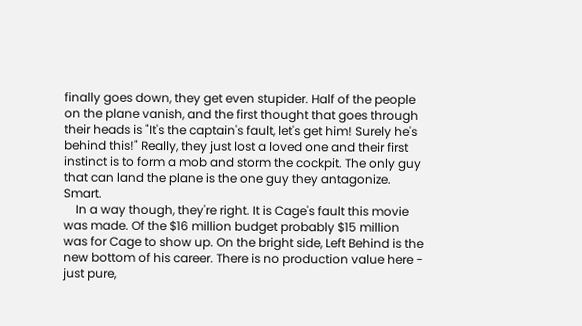finally goes down, they get even stupider. Half of the people on the plane vanish, and the first thought that goes through their heads is "It's the captain's fault, let's get him! Surely he's behind this!" Really, they just lost a loved one and their first instinct is to form a mob and storm the cockpit. The only guy that can land the plane is the one guy they antagonize. Smart.
    In a way though, they're right. It is Cage's fault this movie was made. Of the $16 million budget probably $15 million was for Cage to show up. On the bright side, Left Behind is the new bottom of his career. There is no production value here - just pure,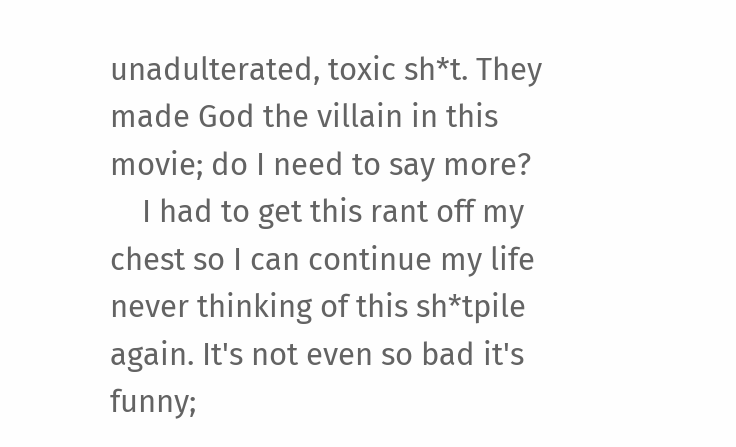unadulterated, toxic sh*t. They made God the villain in this movie; do I need to say more?
    I had to get this rant off my chest so I can continue my life never thinking of this sh*tpile again. It's not even so bad it's funny;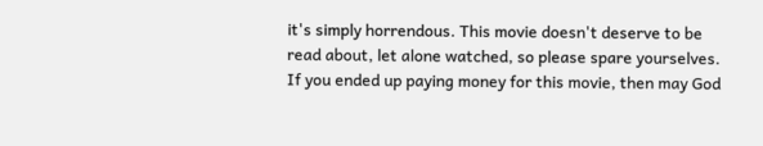it's simply horrendous. This movie doesn't deserve to be read about, let alone watched, so please spare yourselves. If you ended up paying money for this movie, then may God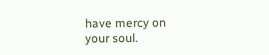have mercy on your soul.